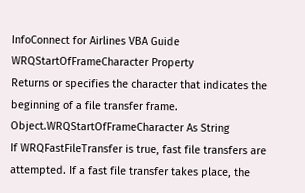InfoConnect for Airlines VBA Guide
WRQStartOfFrameCharacter Property
Returns or specifies the character that indicates the beginning of a file transfer frame.
Object.WRQStartOfFrameCharacter As String
If WRQFastFileTransfer is true, fast file transfers are attempted. If a fast file transfer takes place, the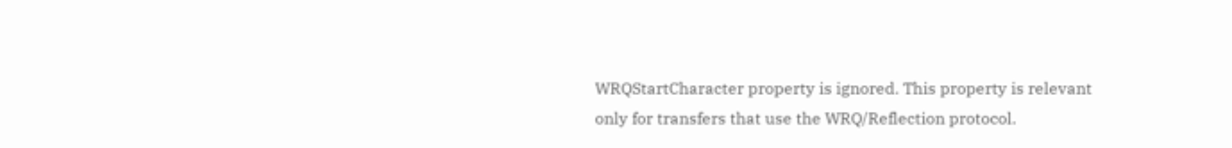WRQStartCharacter property is ignored. This property is relevant only for transfers that use the WRQ/Reflection protocol.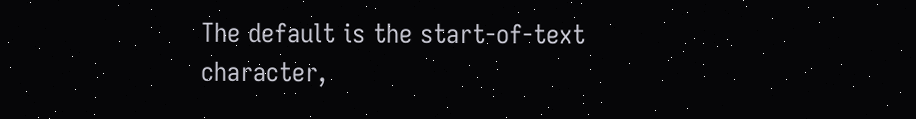The default is the start-of-text character,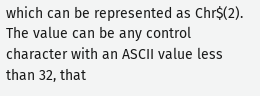which can be represented as Chr$(2). The value can be any control character with an ASCII value less than 32, that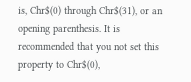is, Chr$(0) through Chr$(31), or an opening parenthesis. It is recommended that you not set this property to Chr$(0),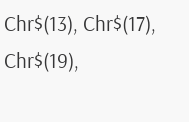Chr$(13), Chr$(17), Chr$(19),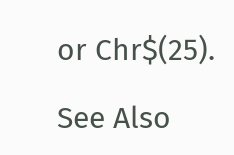or Chr$(25).

See Also